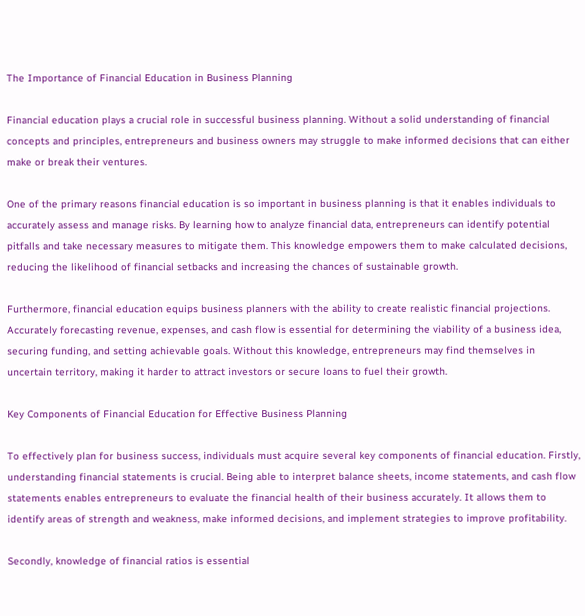The Importance of Financial Education in Business Planning

Financial education plays a crucial role in successful business planning. Without a solid understanding of financial concepts and principles, entrepreneurs and business owners may struggle to make informed decisions that can either make or break their ventures.

One of the primary reasons financial education is so important in business planning is that it enables individuals to accurately assess and manage risks. By learning how to analyze financial data, entrepreneurs can identify potential pitfalls and take necessary measures to mitigate them. This knowledge empowers them to make calculated decisions, reducing the likelihood of financial setbacks and increasing the chances of sustainable growth.

Furthermore, financial education equips business planners with the ability to create realistic financial projections. Accurately forecasting revenue, expenses, and cash flow is essential for determining the viability of a business idea, securing funding, and setting achievable goals. Without this knowledge, entrepreneurs may find themselves in uncertain territory, making it harder to attract investors or secure loans to fuel their growth.

Key Components of Financial Education for Effective Business Planning

To effectively plan for business success, individuals must acquire several key components of financial education. Firstly, understanding financial statements is crucial. Being able to interpret balance sheets, income statements, and cash flow statements enables entrepreneurs to evaluate the financial health of their business accurately. It allows them to identify areas of strength and weakness, make informed decisions, and implement strategies to improve profitability.

Secondly, knowledge of financial ratios is essential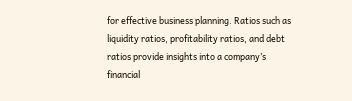for effective business planning. Ratios such as liquidity ratios, profitability ratios, and debt ratios provide insights into a company’s financial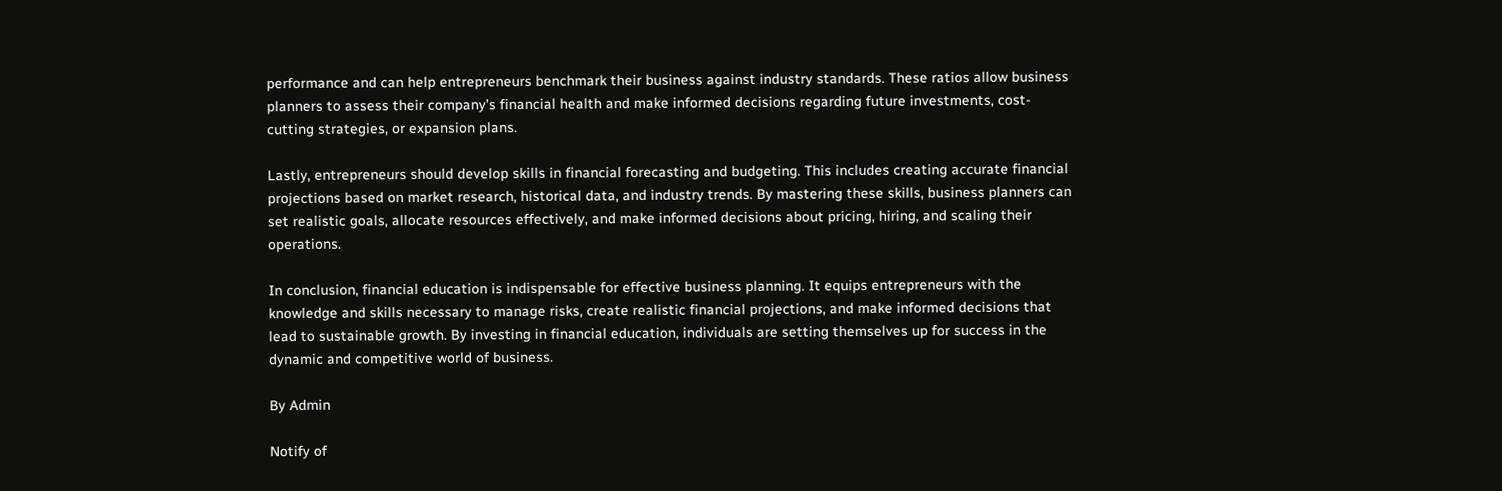performance and can help entrepreneurs benchmark their business against industry standards. These ratios allow business planners to assess their company’s financial health and make informed decisions regarding future investments, cost-cutting strategies, or expansion plans.

Lastly, entrepreneurs should develop skills in financial forecasting and budgeting. This includes creating accurate financial projections based on market research, historical data, and industry trends. By mastering these skills, business planners can set realistic goals, allocate resources effectively, and make informed decisions about pricing, hiring, and scaling their operations.

In conclusion, financial education is indispensable for effective business planning. It equips entrepreneurs with the knowledge and skills necessary to manage risks, create realistic financial projections, and make informed decisions that lead to sustainable growth. By investing in financial education, individuals are setting themselves up for success in the dynamic and competitive world of business.

By Admin

Notify of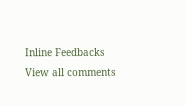Inline Feedbacks
View all comments